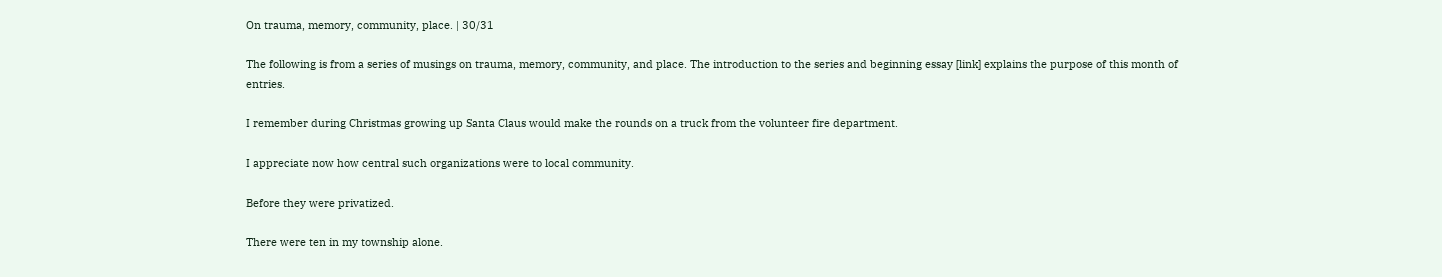On trauma, memory, community, place. | 30/31

The following is from a series of musings on trauma, memory, community, and place. The introduction to the series and beginning essay [link] explains the purpose of this month of entries.

I remember during Christmas growing up Santa Claus would make the rounds on a truck from the volunteer fire department.

I appreciate now how central such organizations were to local community.

Before they were privatized.

There were ten in my township alone.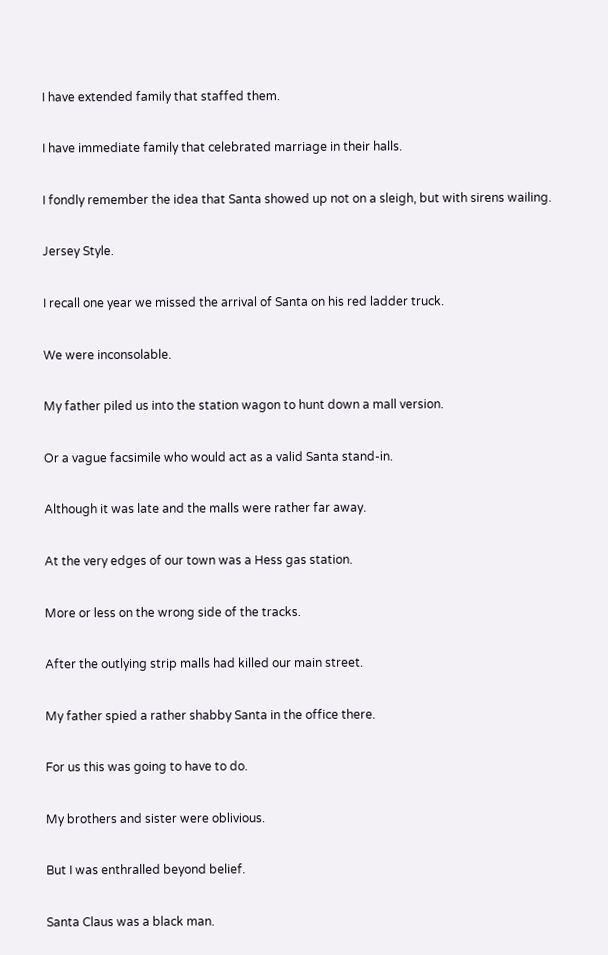I have extended family that staffed them.

I have immediate family that celebrated marriage in their halls.

I fondly remember the idea that Santa showed up not on a sleigh, but with sirens wailing.

Jersey Style.

I recall one year we missed the arrival of Santa on his red ladder truck.

We were inconsolable.

My father piled us into the station wagon to hunt down a mall version.

Or a vague facsimile who would act as a valid Santa stand-in.

Although it was late and the malls were rather far away.

At the very edges of our town was a Hess gas station.

More or less on the wrong side of the tracks.

After the outlying strip malls had killed our main street.

My father spied a rather shabby Santa in the office there.

For us this was going to have to do.

My brothers and sister were oblivious.

But I was enthralled beyond belief.

Santa Claus was a black man.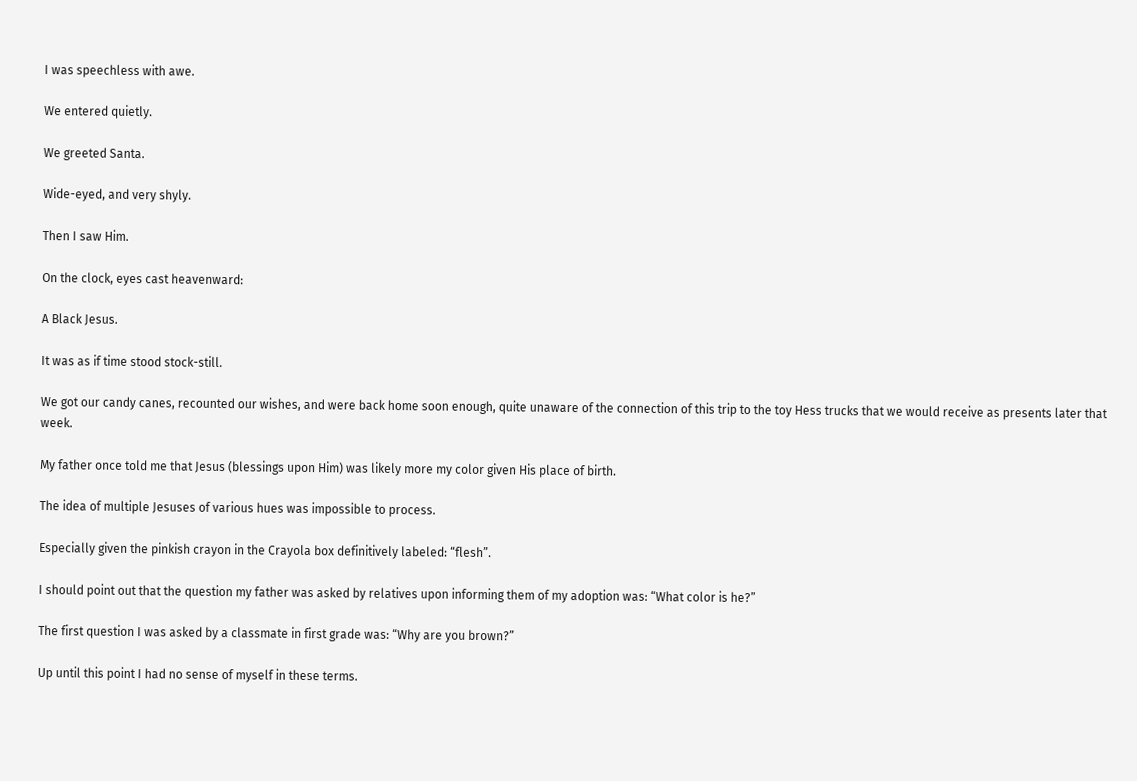I was speechless with awe.

We entered quietly.

We greeted Santa.

Wide-eyed, and very shyly.

Then I saw Him.

On the clock, eyes cast heavenward:

A Black Jesus.

It was as if time stood stock-still.

We got our candy canes, recounted our wishes, and were back home soon enough, quite unaware of the connection of this trip to the toy Hess trucks that we would receive as presents later that week.

My father once told me that Jesus (blessings upon Him) was likely more my color given His place of birth.

The idea of multiple Jesuses of various hues was impossible to process.

Especially given the pinkish crayon in the Crayola box definitively labeled: “flesh”.

I should point out that the question my father was asked by relatives upon informing them of my adoption was: “What color is he?”

The first question I was asked by a classmate in first grade was: “Why are you brown?”

Up until this point I had no sense of myself in these terms.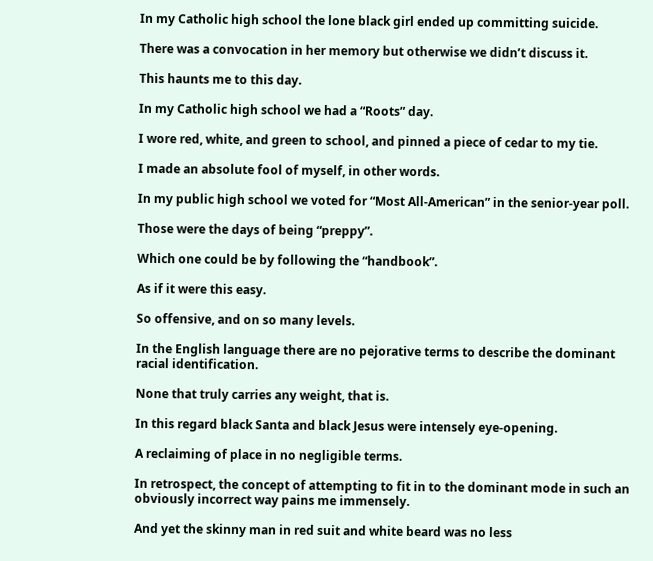In my Catholic high school the lone black girl ended up committing suicide.

There was a convocation in her memory but otherwise we didn’t discuss it.

This haunts me to this day.

In my Catholic high school we had a “Roots” day.

I wore red, white, and green to school, and pinned a piece of cedar to my tie.

I made an absolute fool of myself, in other words.

In my public high school we voted for “Most All-American” in the senior-year poll.

Those were the days of being “preppy”.

Which one could be by following the “handbook”.

As if it were this easy.

So offensive, and on so many levels.

In the English language there are no pejorative terms to describe the dominant racial identification.

None that truly carries any weight, that is.

In this regard black Santa and black Jesus were intensely eye-opening.

A reclaiming of place in no negligible terms.

In retrospect, the concept of attempting to fit in to the dominant mode in such an obviously incorrect way pains me immensely.

And yet the skinny man in red suit and white beard was no less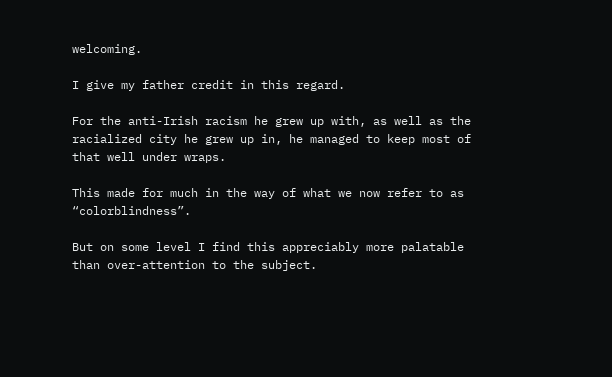welcoming.

I give my father credit in this regard.

For the anti-Irish racism he grew up with, as well as the racialized city he grew up in, he managed to keep most of that well under wraps.

This made for much in the way of what we now refer to as “colorblindness”.

But on some level I find this appreciably more palatable than over-attention to the subject.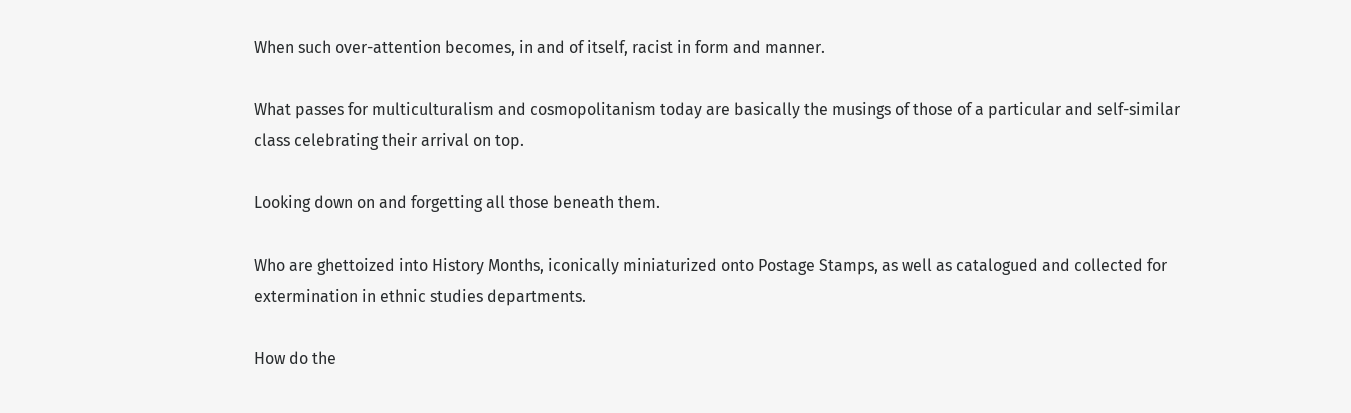When such over-attention becomes, in and of itself, racist in form and manner.

What passes for multiculturalism and cosmopolitanism today are basically the musings of those of a particular and self-similar class celebrating their arrival on top.

Looking down on and forgetting all those beneath them.

Who are ghettoized into History Months, iconically miniaturized onto Postage Stamps, as well as catalogued and collected for extermination in ethnic studies departments.

How do the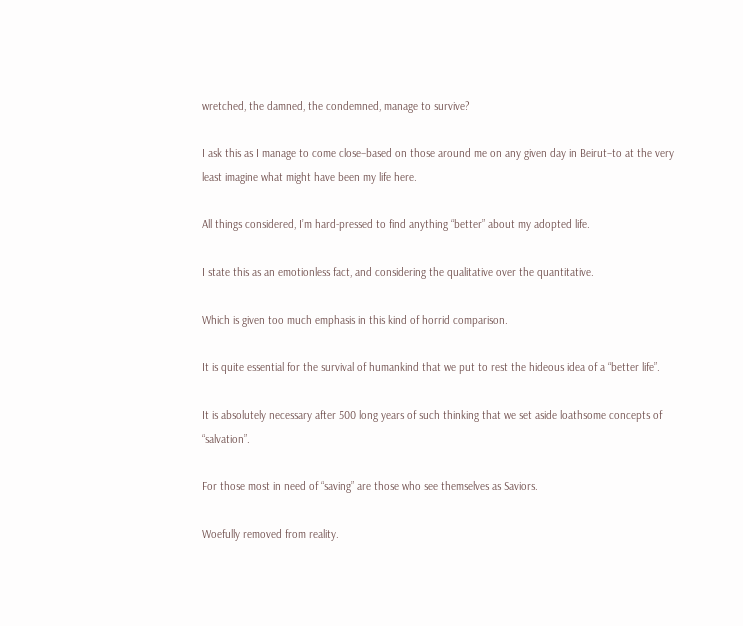wretched, the damned, the condemned, manage to survive?

I ask this as I manage to come close–based on those around me on any given day in Beirut–to at the very least imagine what might have been my life here.

All things considered, I’m hard-pressed to find anything “better” about my adopted life.

I state this as an emotionless fact, and considering the qualitative over the quantitative.

Which is given too much emphasis in this kind of horrid comparison.

It is quite essential for the survival of humankind that we put to rest the hideous idea of a “better life”.

It is absolutely necessary after 500 long years of such thinking that we set aside loathsome concepts of “salvation”.

For those most in need of “saving” are those who see themselves as Saviors.

Woefully removed from reality.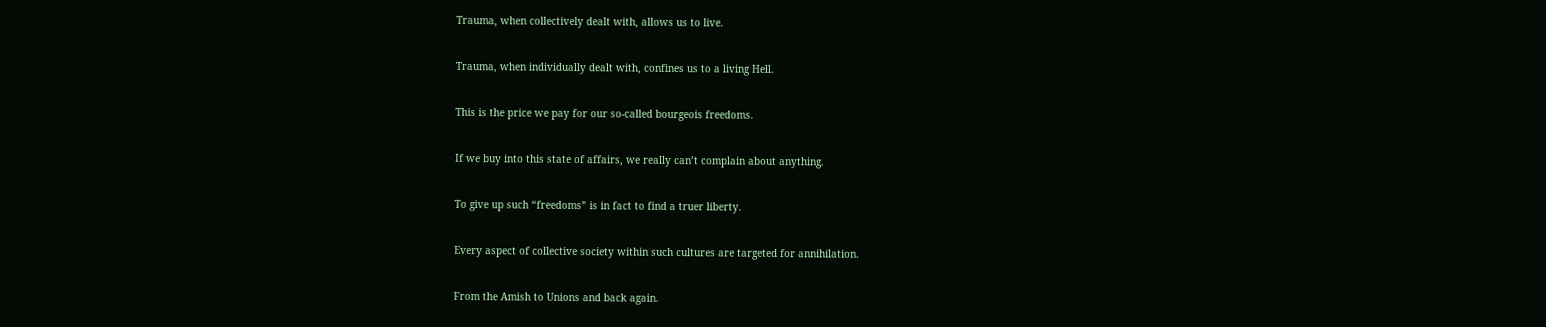Trauma, when collectively dealt with, allows us to live.

Trauma, when individually dealt with, confines us to a living Hell.

This is the price we pay for our so-called bourgeois freedoms.

If we buy into this state of affairs, we really can’t complain about anything.

To give up such “freedoms” is in fact to find a truer liberty.

Every aspect of collective society within such cultures are targeted for annihilation.

From the Amish to Unions and back again.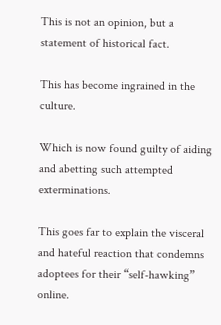This is not an opinion, but a statement of historical fact.

This has become ingrained in the culture.

Which is now found guilty of aiding and abetting such attempted exterminations.

This goes far to explain the visceral and hateful reaction that condemns adoptees for their “self-hawking” online.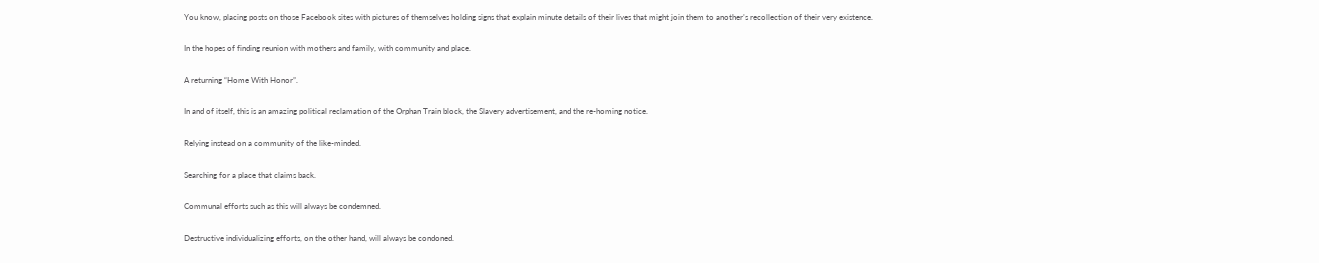You know, placing posts on those Facebook sites with pictures of themselves holding signs that explain minute details of their lives that might join them to another’s recollection of their very existence.

In the hopes of finding reunion with mothers and family, with community and place.

A returning “Home With Honor”.

In and of itself, this is an amazing political reclamation of the Orphan Train block, the Slavery advertisement, and the re-homing notice.

Relying instead on a community of the like-minded.

Searching for a place that claims back.

Communal efforts such as this will always be condemned.

Destructive individualizing efforts, on the other hand, will always be condoned.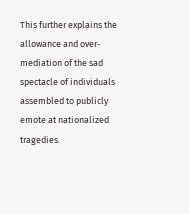This further explains the allowance and over-mediation of the sad spectacle of individuals assembled to publicly emote at nationalized tragedies.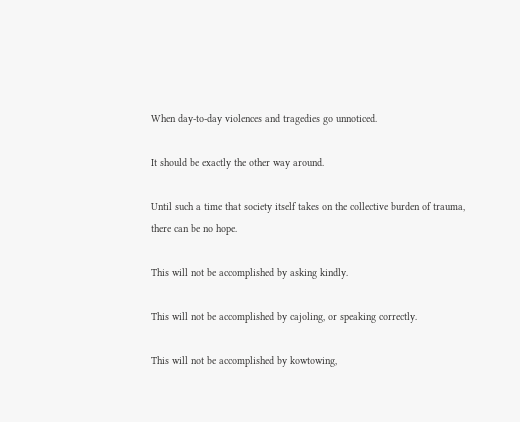When day-to-day violences and tragedies go unnoticed.

It should be exactly the other way around.

Until such a time that society itself takes on the collective burden of trauma, there can be no hope.

This will not be accomplished by asking kindly.

This will not be accomplished by cajoling, or speaking correctly.

This will not be accomplished by kowtowing,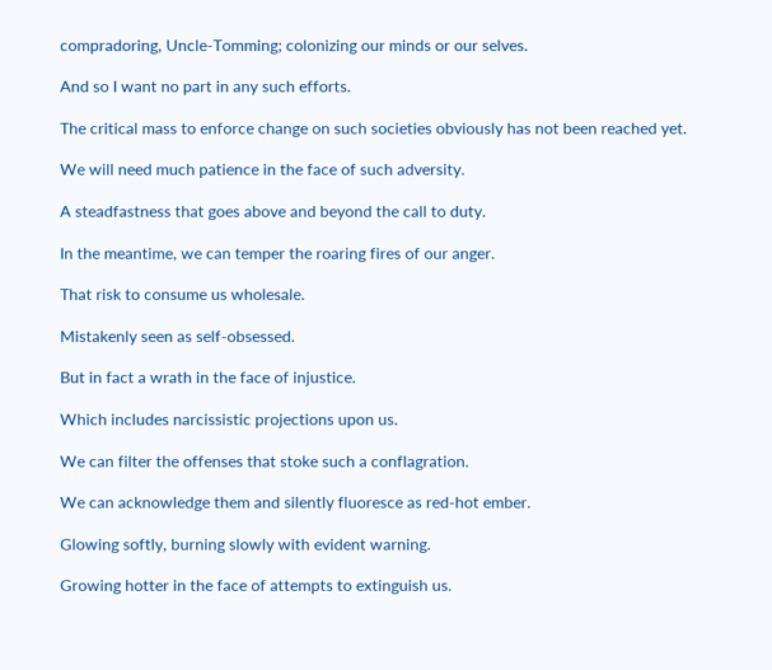compradoring, Uncle-Tomming; colonizing our minds or our selves.

And so I want no part in any such efforts.

The critical mass to enforce change on such societies obviously has not been reached yet.

We will need much patience in the face of such adversity.

A steadfastness that goes above and beyond the call to duty.

In the meantime, we can temper the roaring fires of our anger.

That risk to consume us wholesale.

Mistakenly seen as self-obsessed.

But in fact a wrath in the face of injustice.

Which includes narcissistic projections upon us.

We can filter the offenses that stoke such a conflagration.

We can acknowledge them and silently fluoresce as red-hot ember.

Glowing softly, burning slowly with evident warning.

Growing hotter in the face of attempts to extinguish us.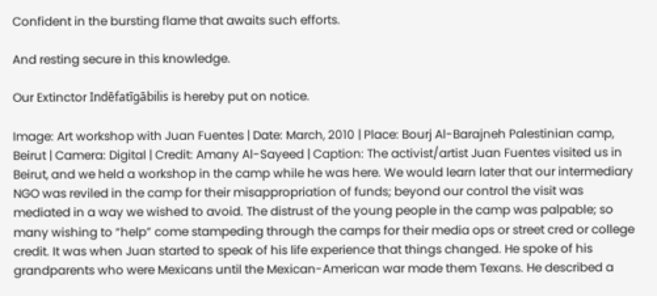Confident in the bursting flame that awaits such efforts.

And resting secure in this knowledge.

Our Extinctor Indēfatīgābilis is hereby put on notice.

Image: Art workshop with Juan Fuentes | Date: March, 2010 | Place: Bourj Al-Barajneh Palestinian camp, Beirut | Camera: Digital | Credit: Amany Al-Sayeed | Caption: The activist/artist Juan Fuentes visited us in Beirut, and we held a workshop in the camp while he was here. We would learn later that our intermediary NGO was reviled in the camp for their misappropriation of funds; beyond our control the visit was mediated in a way we wished to avoid. The distrust of the young people in the camp was palpable; so many wishing to “help” come stampeding through the camps for their media ops or street cred or college credit. It was when Juan started to speak of his life experience that things changed. He spoke of his grandparents who were Mexicans until the Mexican-American war made them Texans. He described a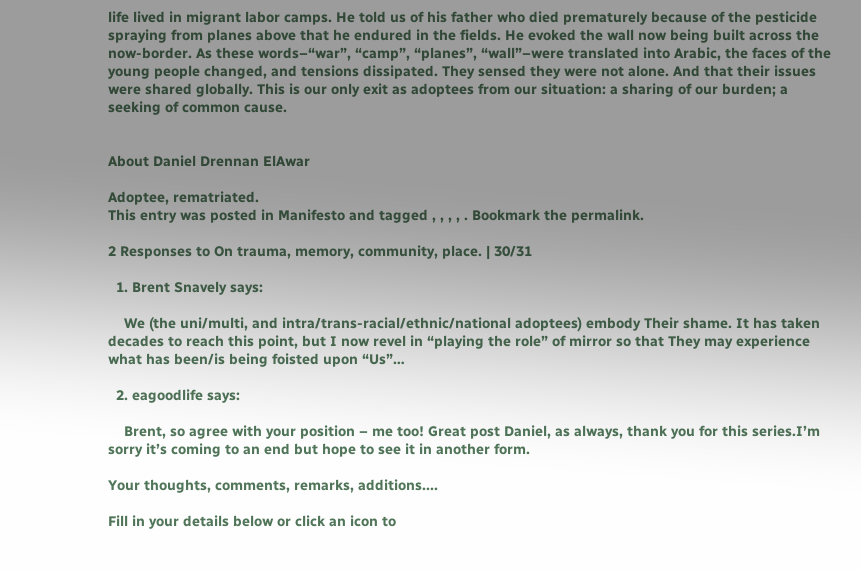life lived in migrant labor camps. He told us of his father who died prematurely because of the pesticide spraying from planes above that he endured in the fields. He evoked the wall now being built across the now-border. As these words–“war”, “camp”, “planes”, “wall”–were translated into Arabic, the faces of the young people changed, and tensions dissipated. They sensed they were not alone. And that their issues were shared globally. This is our only exit as adoptees from our situation: a sharing of our burden; a seeking of common cause.


About Daniel Drennan ElAwar

Adoptee, rematriated.
This entry was posted in Manifesto and tagged , , , , . Bookmark the permalink.

2 Responses to On trauma, memory, community, place. | 30/31

  1. Brent Snavely says:

    We (the uni/multi, and intra/trans-racial/ethnic/national adoptees) embody Their shame. It has taken decades to reach this point, but I now revel in “playing the role” of mirror so that They may experience what has been/is being foisted upon “Us”…

  2. eagoodlife says:

    Brent, so agree with your position – me too! Great post Daniel, as always, thank you for this series.I’m sorry it’s coming to an end but hope to see it in another form.

Your thoughts, comments, remarks, additions....

Fill in your details below or click an icon to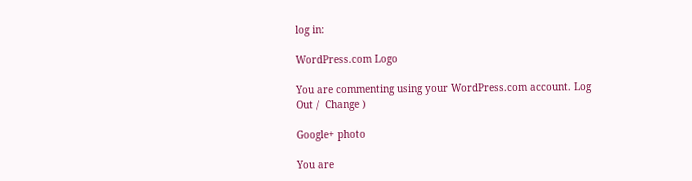log in:

WordPress.com Logo

You are commenting using your WordPress.com account. Log Out /  Change )

Google+ photo

You are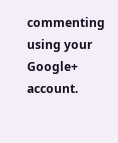commenting using your Google+ account.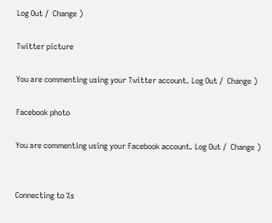Log Out /  Change )

Twitter picture

You are commenting using your Twitter account. Log Out /  Change )

Facebook photo

You are commenting using your Facebook account. Log Out /  Change )


Connecting to %s